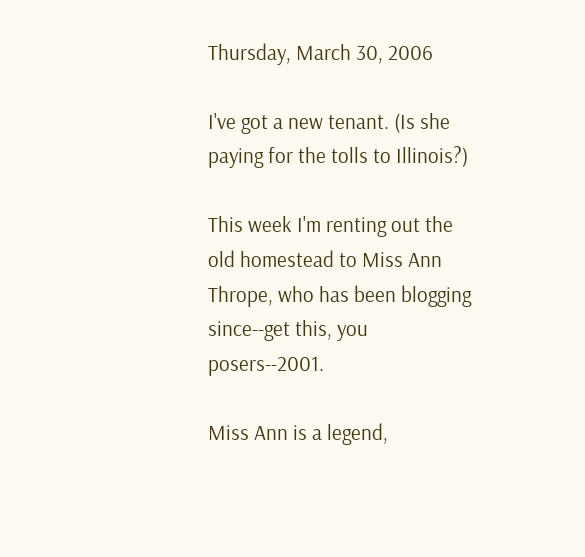Thursday, March 30, 2006

I've got a new tenant. (Is she paying for the tolls to Illinois?)

This week I'm renting out the old homestead to Miss Ann Thrope, who has been blogging since--get this, you posers--2001.

Miss Ann is a legend,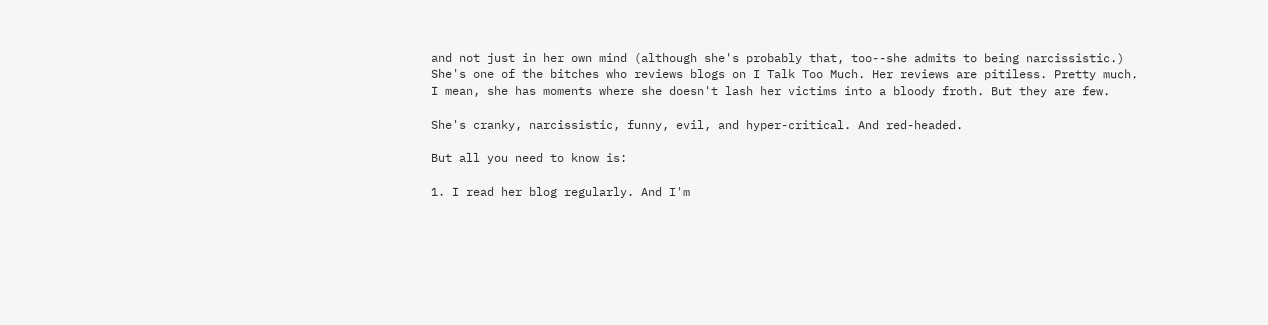and not just in her own mind (although she's probably that, too--she admits to being narcissistic.) She's one of the bitches who reviews blogs on I Talk Too Much. Her reviews are pitiless. Pretty much. I mean, she has moments where she doesn't lash her victims into a bloody froth. But they are few.

She's cranky, narcissistic, funny, evil, and hyper-critical. And red-headed.

But all you need to know is:

1. I read her blog regularly. And I'm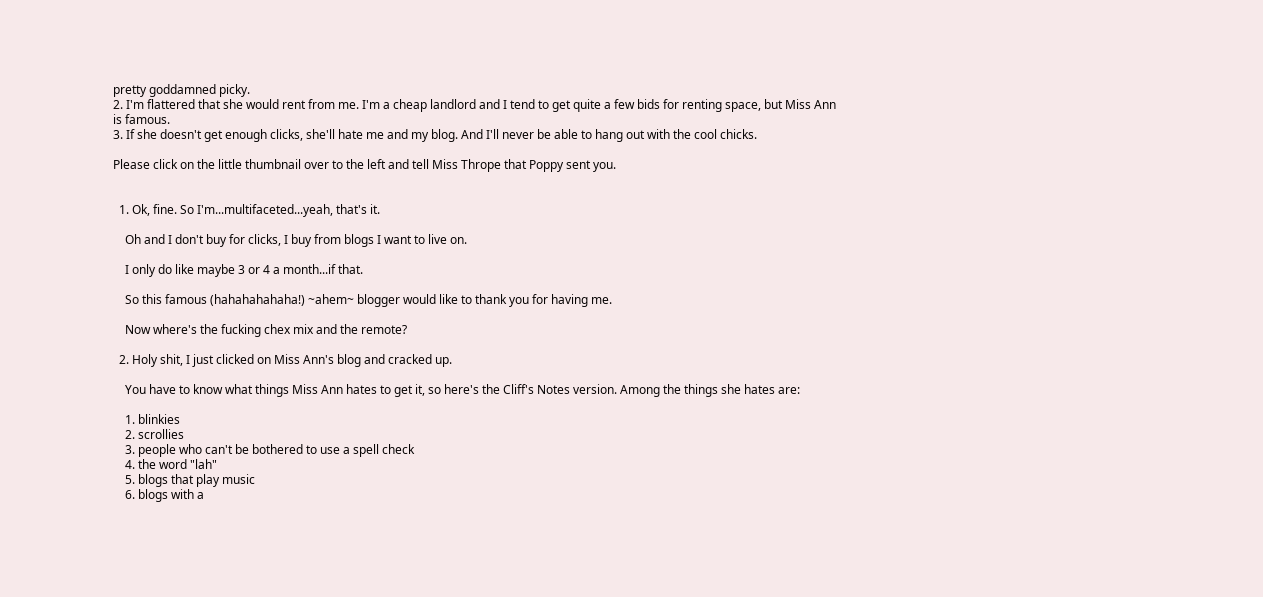pretty goddamned picky.
2. I'm flattered that she would rent from me. I'm a cheap landlord and I tend to get quite a few bids for renting space, but Miss Ann is famous.
3. If she doesn't get enough clicks, she'll hate me and my blog. And I'll never be able to hang out with the cool chicks.

Please click on the little thumbnail over to the left and tell Miss Thrope that Poppy sent you.


  1. Ok, fine. So I'm...multifaceted...yeah, that's it.

    Oh and I don't buy for clicks, I buy from blogs I want to live on.

    I only do like maybe 3 or 4 a month...if that.

    So this famous (hahahahahaha!) ~ahem~ blogger would like to thank you for having me.

    Now where's the fucking chex mix and the remote?

  2. Holy shit, I just clicked on Miss Ann's blog and cracked up.

    You have to know what things Miss Ann hates to get it, so here's the Cliff's Notes version. Among the things she hates are:

    1. blinkies
    2. scrollies
    3. people who can't be bothered to use a spell check
    4. the word "lah"
    5. blogs that play music
    6. blogs with a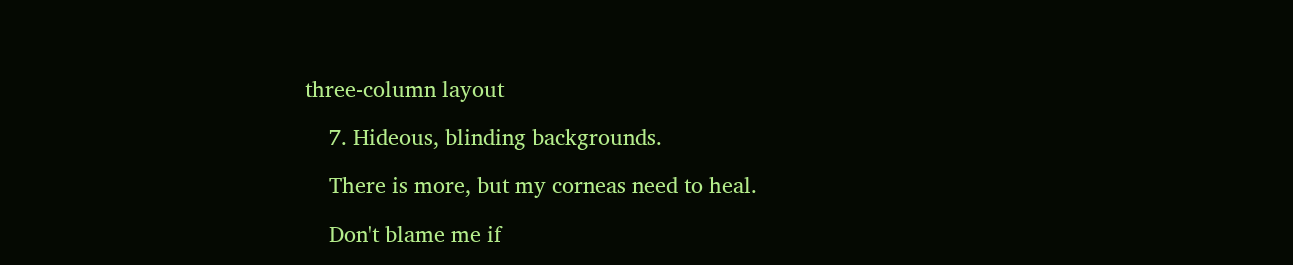three-column layout

    7. Hideous, blinding backgrounds.

    There is more, but my corneas need to heal.

    Don't blame me if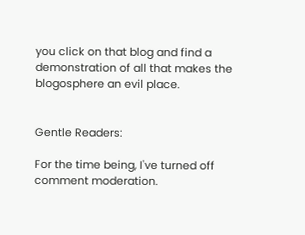you click on that blog and find a demonstration of all that makes the blogosphere an evil place.


Gentle Readers:

For the time being, I've turned off comment moderation.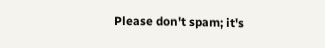Please don't spam; it's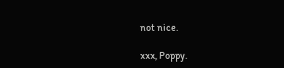not nice.

xxx, Poppy.